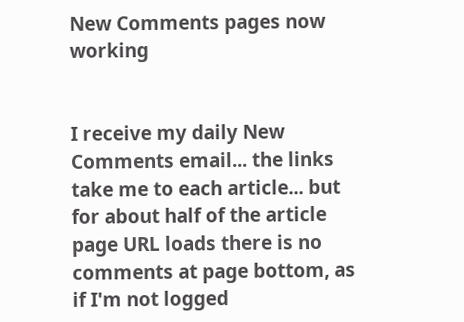New Comments pages now working


I receive my daily New Comments email... the links take me to each article... but for about half of the article page URL loads there is no comments at page bottom, as if I'm not logged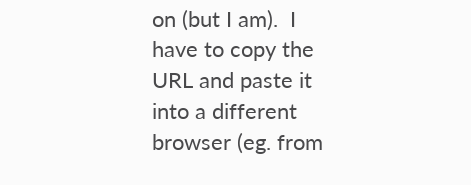on (but I am).  I have to copy the URL and paste it into a different browser (eg. from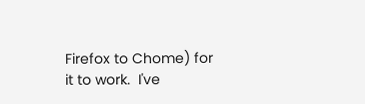Firefox to Chome) for it to work.  I've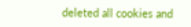deleted all cookies and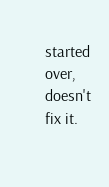started over, doesn't fix it.